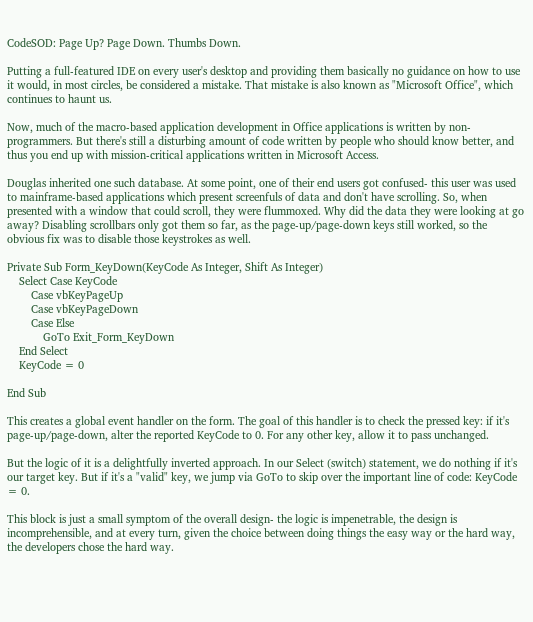CodeSOD: Page Up? Page Down. Thumbs Down.

Putting a full-featured IDE on every user's desktop and providing them basically no guidance on how to use it would, in most circles, be considered a mistake. That mistake is also known as "Microsoft Office", which continues to haunt us.

Now, much of the macro-based application development in Office applications is written by non-programmers. But there's still a disturbing amount of code written by people who should know better, and thus you end up with mission-critical applications written in Microsoft Access.

Douglas inherited one such database. At some point, one of their end users got confused- this user was used to mainframe-based applications which present screenfuls of data and don't have scrolling. So, when presented with a window that could scroll, they were flummoxed. Why did the data they were looking at go away? Disabling scrollbars only got them so far, as the page-up/page-down keys still worked, so the obvious fix was to disable those keystrokes as well.

Private Sub Form_KeyDown(KeyCode As Integer, Shift As Integer)
    Select Case KeyCode
        Case vbKeyPageUp
        Case vbKeyPageDown
        Case Else
            GoTo Exit_Form_KeyDown
    End Select
    KeyCode = 0

End Sub

This creates a global event handler on the form. The goal of this handler is to check the pressed key: if it's page-up/page-down, alter the reported KeyCode to 0. For any other key, allow it to pass unchanged.

But the logic of it is a delightfully inverted approach. In our Select (switch) statement, we do nothing if it's our target key. But if it's a "valid" key, we jump via GoTo to skip over the important line of code: KeyCode = 0.

This block is just a small symptom of the overall design- the logic is impenetrable, the design is incomprehensible, and at every turn, given the choice between doing things the easy way or the hard way, the developers chose the hard way.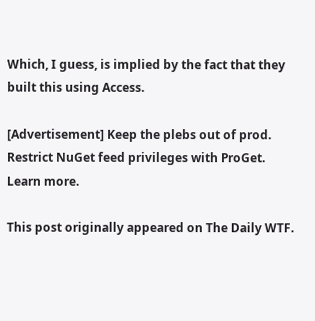Which, I guess, is implied by the fact that they built this using Access.

[Advertisement] Keep the plebs out of prod. Restrict NuGet feed privileges with ProGet. Learn more.

This post originally appeared on The Daily WTF.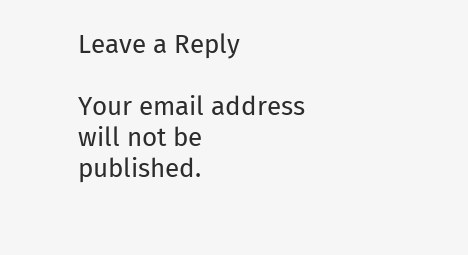Leave a Reply

Your email address will not be published.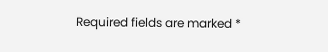Required fields are marked *